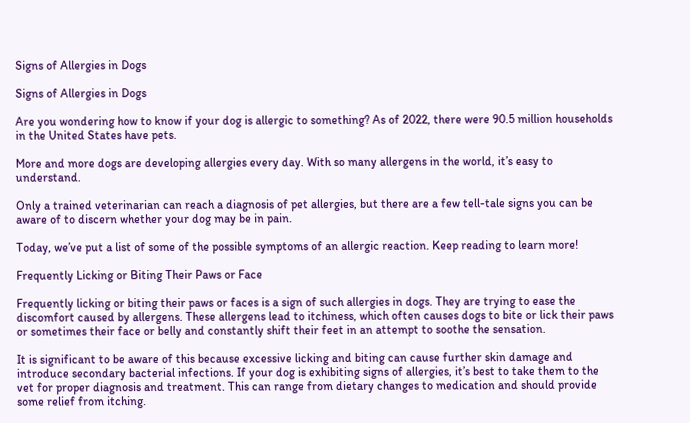Signs of Allergies in Dogs

Signs of Allergies in Dogs

Are you wondering how to know if your dog is allergic to something? As of 2022, there were 90.5 million households in the United States have pets.

More and more dogs are developing allergies every day. With so many allergens in the world, it’s easy to understand.

Only a trained veterinarian can reach a diagnosis of pet allergies, but there are a few tell-tale signs you can be aware of to discern whether your dog may be in pain.

Today, we’ve put a list of some of the possible symptoms of an allergic reaction. Keep reading to learn more!

Frequently Licking or Biting Their Paws or Face

Frequently licking or biting their paws or faces is a sign of such allergies in dogs. They are trying to ease the discomfort caused by allergens. These allergens lead to itchiness, which often causes dogs to bite or lick their paws or sometimes their face or belly and constantly shift their feet in an attempt to soothe the sensation.

It is significant to be aware of this because excessive licking and biting can cause further skin damage and introduce secondary bacterial infections. If your dog is exhibiting signs of allergies, it’s best to take them to the vet for proper diagnosis and treatment. This can range from dietary changes to medication and should provide some relief from itching.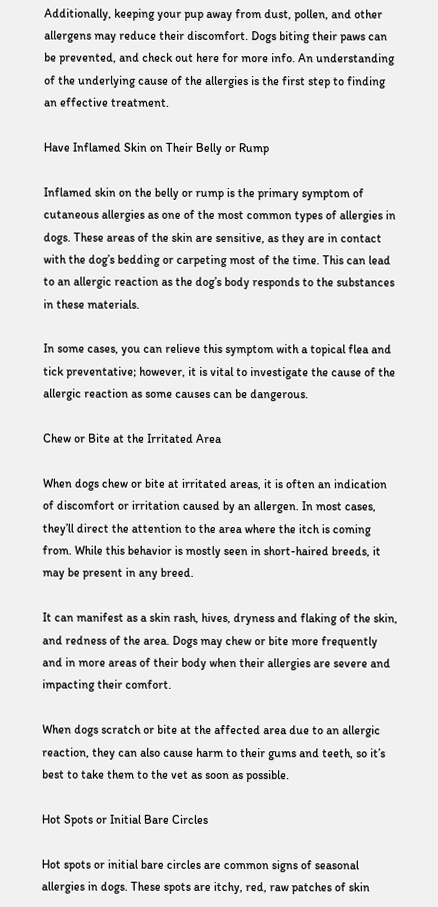Additionally, keeping your pup away from dust, pollen, and other allergens may reduce their discomfort. Dogs biting their paws can be prevented, and check out here for more info. An understanding of the underlying cause of the allergies is the first step to finding an effective treatment.

Have Inflamed Skin on Their Belly or Rump

Inflamed skin on the belly or rump is the primary symptom of cutaneous allergies as one of the most common types of allergies in dogs. These areas of the skin are sensitive, as they are in contact with the dog’s bedding or carpeting most of the time. This can lead to an allergic reaction as the dog’s body responds to the substances in these materials.

In some cases, you can relieve this symptom with a topical flea and tick preventative; however, it is vital to investigate the cause of the allergic reaction as some causes can be dangerous.

Chew or Bite at the Irritated Area

When dogs chew or bite at irritated areas, it is often an indication of discomfort or irritation caused by an allergen. In most cases, they’ll direct the attention to the area where the itch is coming from. While this behavior is mostly seen in short-haired breeds, it may be present in any breed.

It can manifest as a skin rash, hives, dryness and flaking of the skin, and redness of the area. Dogs may chew or bite more frequently and in more areas of their body when their allergies are severe and impacting their comfort.

When dogs scratch or bite at the affected area due to an allergic reaction, they can also cause harm to their gums and teeth, so it’s best to take them to the vet as soon as possible.

Hot Spots or Initial Bare Circles

Hot spots or initial bare circles are common signs of seasonal allergies in dogs. These spots are itchy, red, raw patches of skin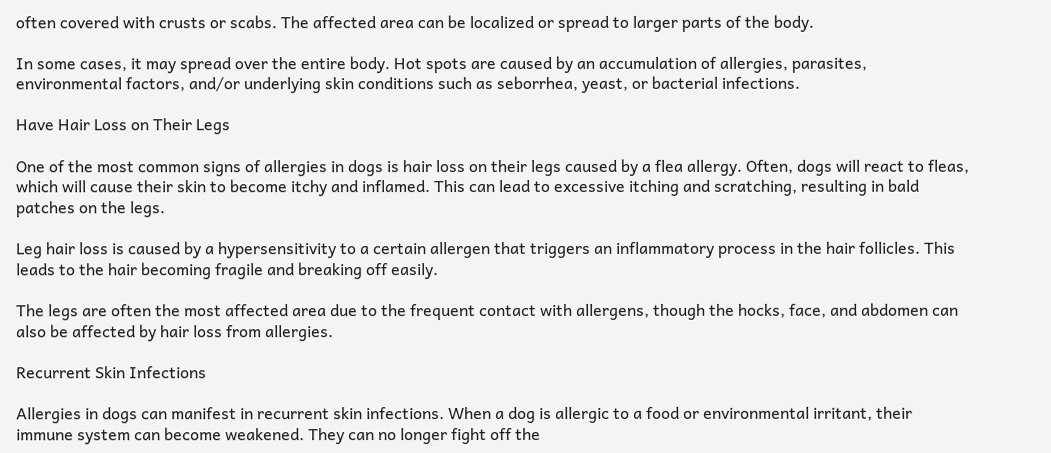often covered with crusts or scabs. The affected area can be localized or spread to larger parts of the body.

In some cases, it may spread over the entire body. Hot spots are caused by an accumulation of allergies, parasites, environmental factors, and/or underlying skin conditions such as seborrhea, yeast, or bacterial infections.

Have Hair Loss on Their Legs

One of the most common signs of allergies in dogs is hair loss on their legs caused by a flea allergy. Often, dogs will react to fleas, which will cause their skin to become itchy and inflamed. This can lead to excessive itching and scratching, resulting in bald patches on the legs.

Leg hair loss is caused by a hypersensitivity to a certain allergen that triggers an inflammatory process in the hair follicles. This leads to the hair becoming fragile and breaking off easily.

The legs are often the most affected area due to the frequent contact with allergens, though the hocks, face, and abdomen can also be affected by hair loss from allergies.

Recurrent Skin Infections

Allergies in dogs can manifest in recurrent skin infections. When a dog is allergic to a food or environmental irritant, their immune system can become weakened. They can no longer fight off the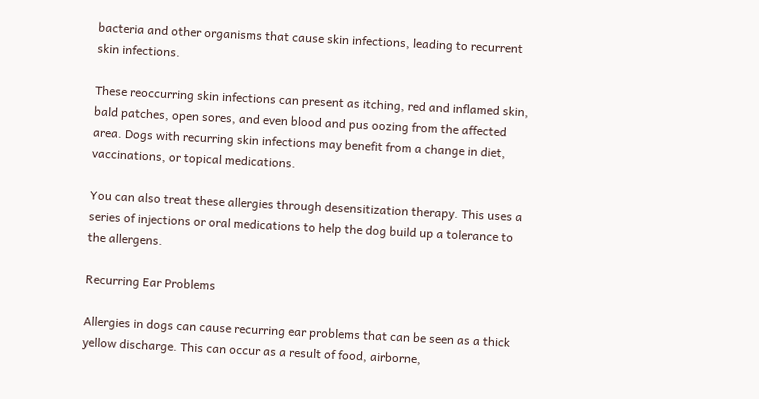bacteria and other organisms that cause skin infections, leading to recurrent skin infections.

These reoccurring skin infections can present as itching, red and inflamed skin, bald patches, open sores, and even blood and pus oozing from the affected area. Dogs with recurring skin infections may benefit from a change in diet, vaccinations, or topical medications.

You can also treat these allergies through desensitization therapy. This uses a series of injections or oral medications to help the dog build up a tolerance to the allergens.

Recurring Ear Problems

Allergies in dogs can cause recurring ear problems that can be seen as a thick yellow discharge. This can occur as a result of food, airborne,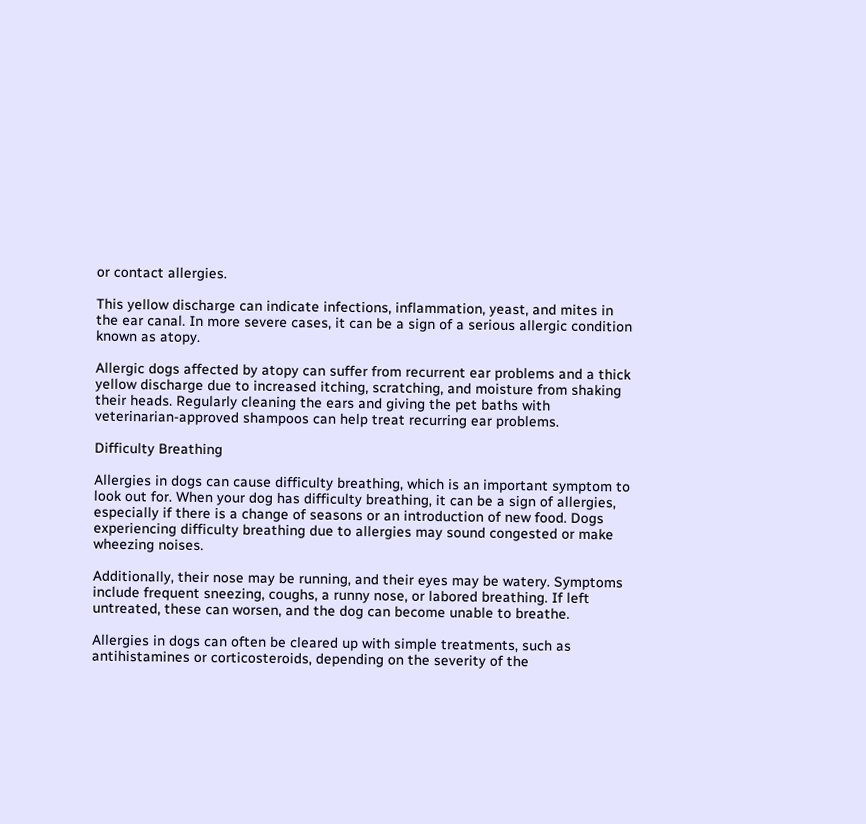or contact allergies.

This yellow discharge can indicate infections, inflammation, yeast, and mites in the ear canal. In more severe cases, it can be a sign of a serious allergic condition known as atopy.

Allergic dogs affected by atopy can suffer from recurrent ear problems and a thick yellow discharge due to increased itching, scratching, and moisture from shaking their heads. Regularly cleaning the ears and giving the pet baths with veterinarian-approved shampoos can help treat recurring ear problems.

Difficulty Breathing

Allergies in dogs can cause difficulty breathing, which is an important symptom to look out for. When your dog has difficulty breathing, it can be a sign of allergies, especially if there is a change of seasons or an introduction of new food. Dogs experiencing difficulty breathing due to allergies may sound congested or make wheezing noises.

Additionally, their nose may be running, and their eyes may be watery. Symptoms include frequent sneezing, coughs, a runny nose, or labored breathing. If left untreated, these can worsen, and the dog can become unable to breathe.

Allergies in dogs can often be cleared up with simple treatments, such as antihistamines or corticosteroids, depending on the severity of the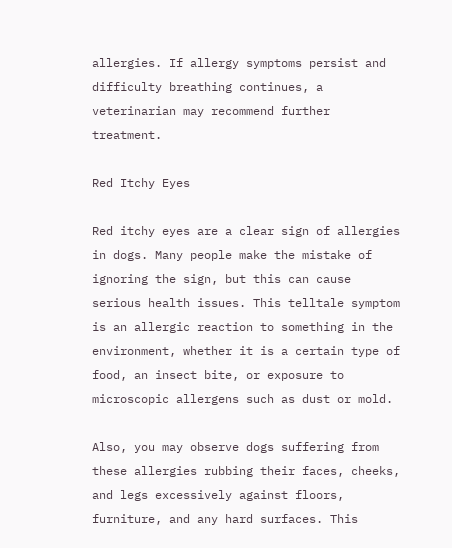allergies. If allergy symptoms persist and difficulty breathing continues, a veterinarian may recommend further treatment.

Red Itchy Eyes

Red itchy eyes are a clear sign of allergies in dogs. Many people make the mistake of ignoring the sign, but this can cause serious health issues. This telltale symptom is an allergic reaction to something in the environment, whether it is a certain type of food, an insect bite, or exposure to microscopic allergens such as dust or mold.

Also, you may observe dogs suffering from these allergies rubbing their faces, cheeks, and legs excessively against floors, furniture, and any hard surfaces. This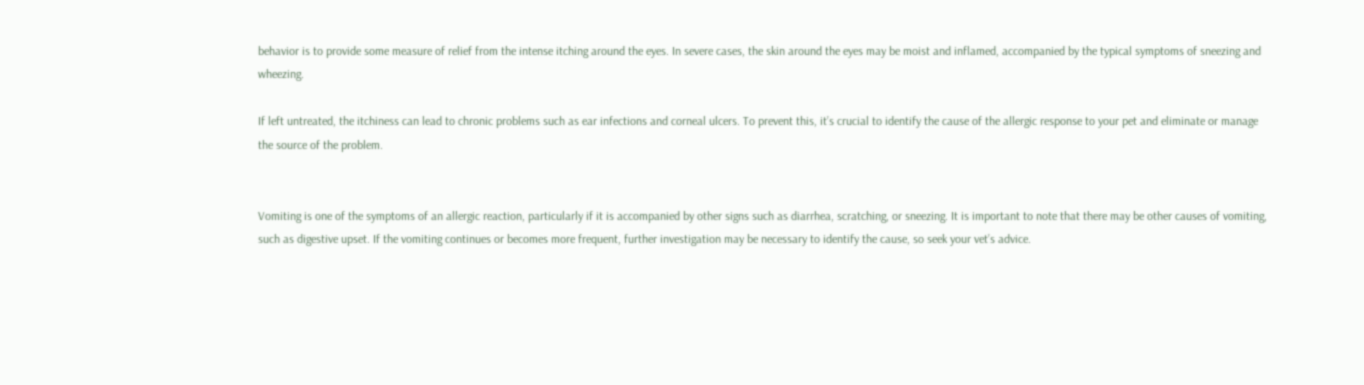behavior is to provide some measure of relief from the intense itching around the eyes. In severe cases, the skin around the eyes may be moist and inflamed, accompanied by the typical symptoms of sneezing and wheezing.

If left untreated, the itchiness can lead to chronic problems such as ear infections and corneal ulcers. To prevent this, it’s crucial to identify the cause of the allergic response to your pet and eliminate or manage the source of the problem.


Vomiting is one of the symptoms of an allergic reaction, particularly if it is accompanied by other signs such as diarrhea, scratching, or sneezing. It is important to note that there may be other causes of vomiting, such as digestive upset. If the vomiting continues or becomes more frequent, further investigation may be necessary to identify the cause, so seek your vet’s advice.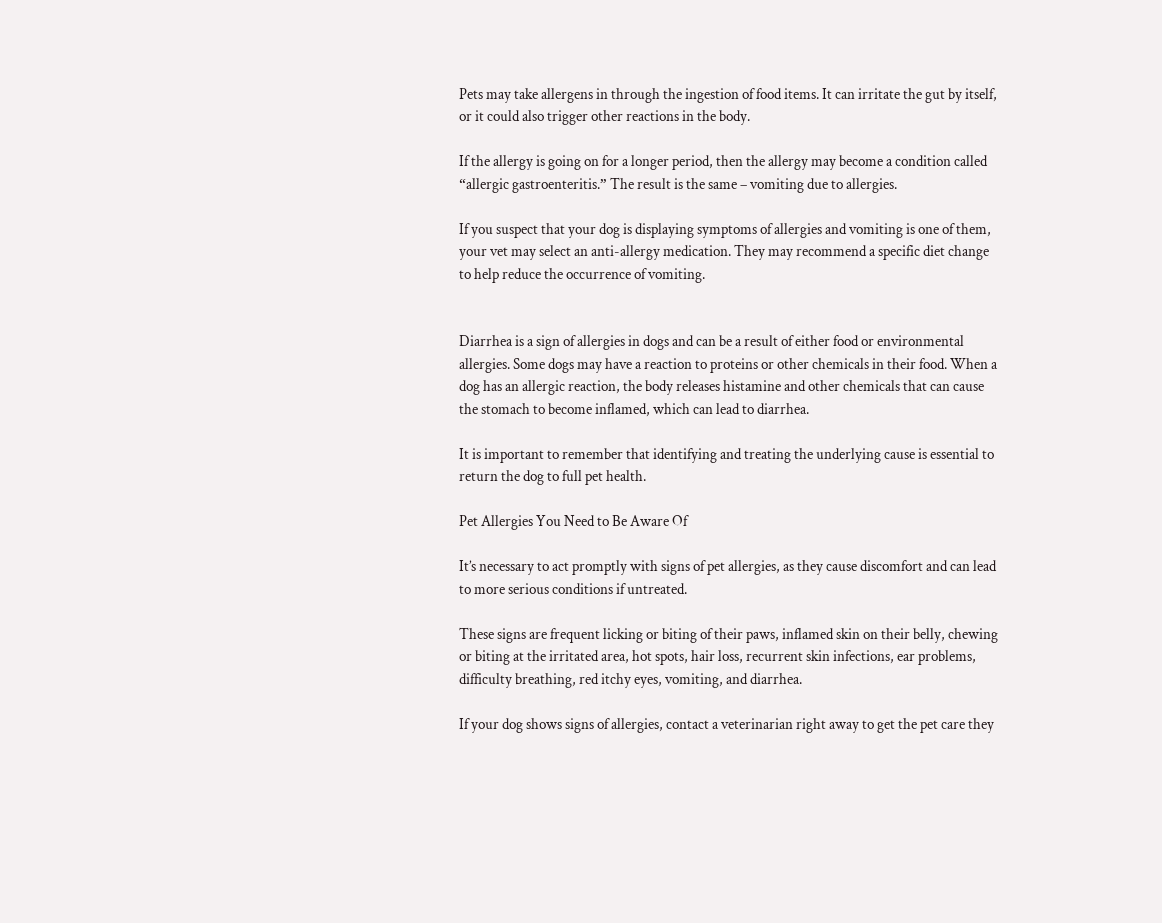Pets may take allergens in through the ingestion of food items. It can irritate the gut by itself, or it could also trigger other reactions in the body.

If the allergy is going on for a longer period, then the allergy may become a condition called “allergic gastroenteritis.” The result is the same – vomiting due to allergies.

If you suspect that your dog is displaying symptoms of allergies and vomiting is one of them, your vet may select an anti-allergy medication. They may recommend a specific diet change to help reduce the occurrence of vomiting.


Diarrhea is a sign of allergies in dogs and can be a result of either food or environmental allergies. Some dogs may have a reaction to proteins or other chemicals in their food. When a dog has an allergic reaction, the body releases histamine and other chemicals that can cause the stomach to become inflamed, which can lead to diarrhea.

It is important to remember that identifying and treating the underlying cause is essential to return the dog to full pet health.

Pet Allergies You Need to Be Aware Of

It’s necessary to act promptly with signs of pet allergies, as they cause discomfort and can lead to more serious conditions if untreated.

These signs are frequent licking or biting of their paws, inflamed skin on their belly, chewing or biting at the irritated area, hot spots, hair loss, recurrent skin infections, ear problems, difficulty breathing, red itchy eyes, vomiting, and diarrhea.

If your dog shows signs of allergies, contact a veterinarian right away to get the pet care they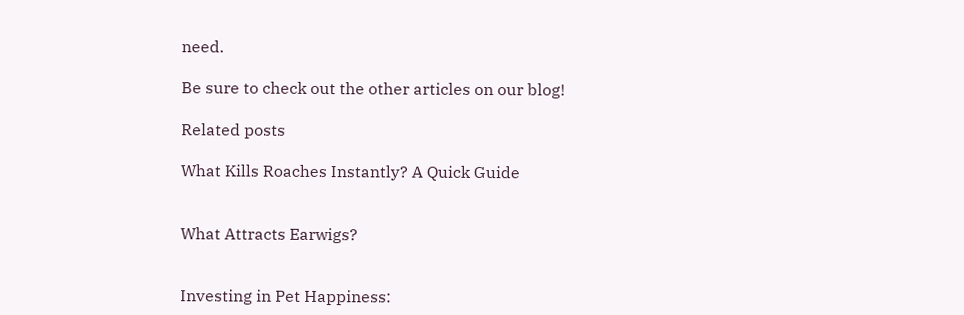need.

Be sure to check out the other articles on our blog!

Related posts

What Kills Roaches Instantly? A Quick Guide


What Attracts Earwigs?


Investing in Pet Happiness: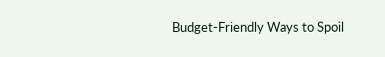Budget-Friendly Ways to Spoil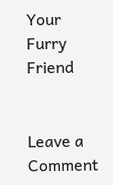Your Furry Friend


Leave a Comment